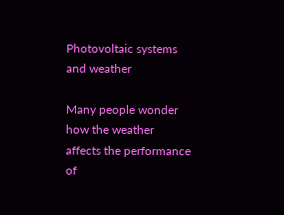Photovoltaic systems and weather

Many people wonder how the weather affects the performance of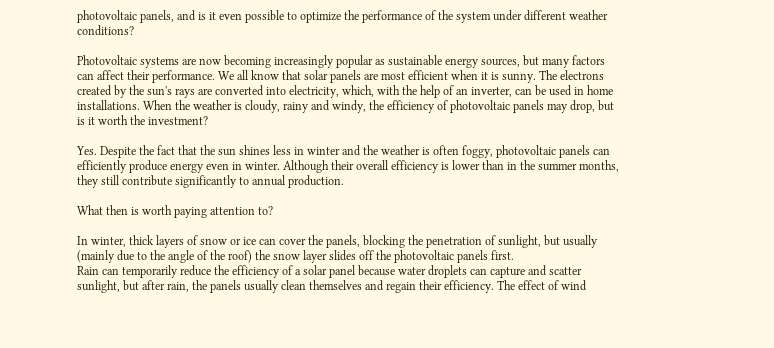photovoltaic panels, and is it even possible to optimize the performance of the system under different weather conditions?

Photovoltaic systems are now becoming increasingly popular as sustainable energy sources, but many factors can affect their performance. We all know that solar panels are most efficient when it is sunny. The electrons created by the sun's rays are converted into electricity, which, with the help of an inverter, can be used in home installations. When the weather is cloudy, rainy and windy, the efficiency of photovoltaic panels may drop, but is it worth the investment?

Yes. Despite the fact that the sun shines less in winter and the weather is often foggy, photovoltaic panels can efficiently produce energy even in winter. Although their overall efficiency is lower than in the summer months, they still contribute significantly to annual production.

What then is worth paying attention to?

In winter, thick layers of snow or ice can cover the panels, blocking the penetration of sunlight, but usually (mainly due to the angle of the roof) the snow layer slides off the photovoltaic panels first.
Rain can temporarily reduce the efficiency of a solar panel because water droplets can capture and scatter sunlight, but after rain, the panels usually clean themselves and regain their efficiency. The effect of wind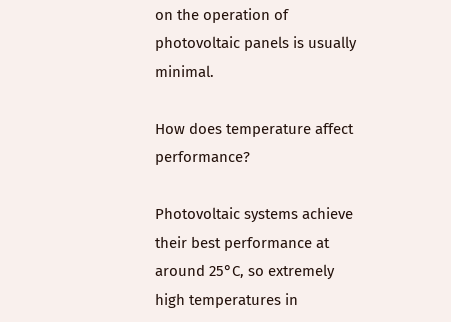on the operation of photovoltaic panels is usually minimal.

How does temperature affect performance?

Photovoltaic systems achieve their best performance at around 25°C, so extremely high temperatures in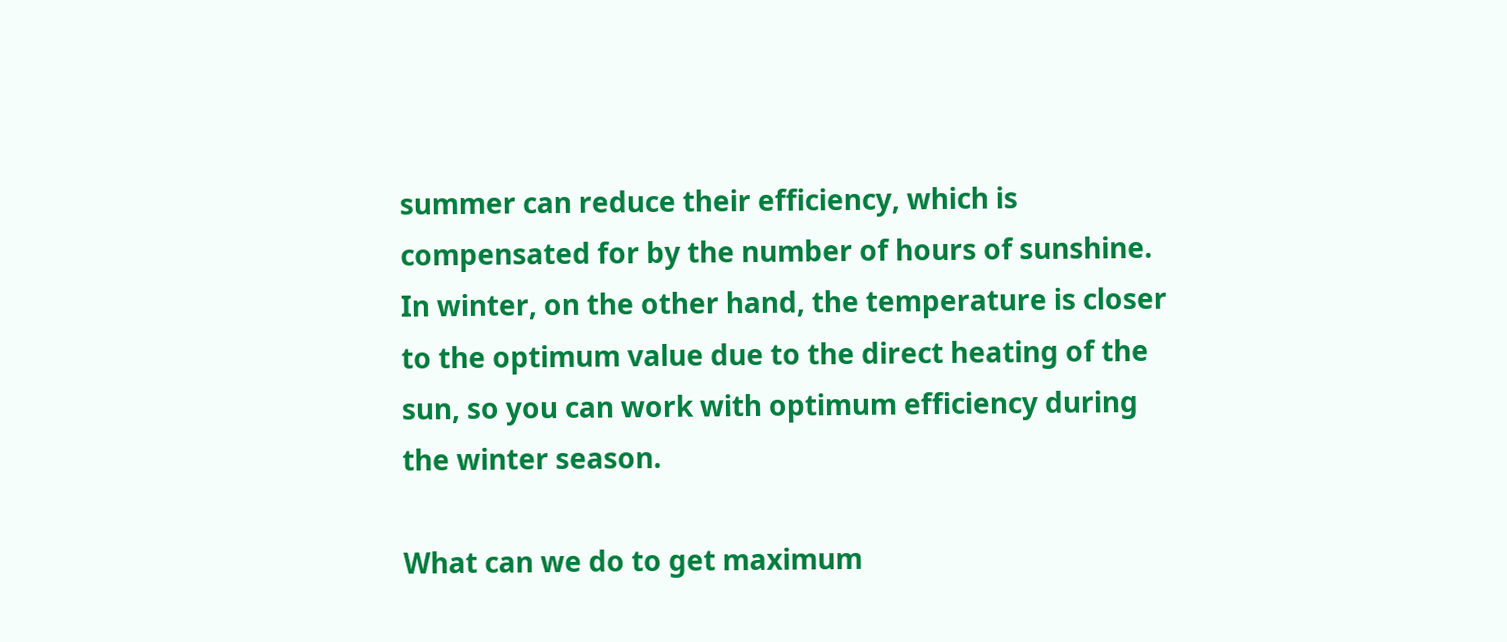summer can reduce their efficiency, which is compensated for by the number of hours of sunshine. In winter, on the other hand, the temperature is closer to the optimum value due to the direct heating of the sun, so you can work with optimum efficiency during the winter season.

What can we do to get maximum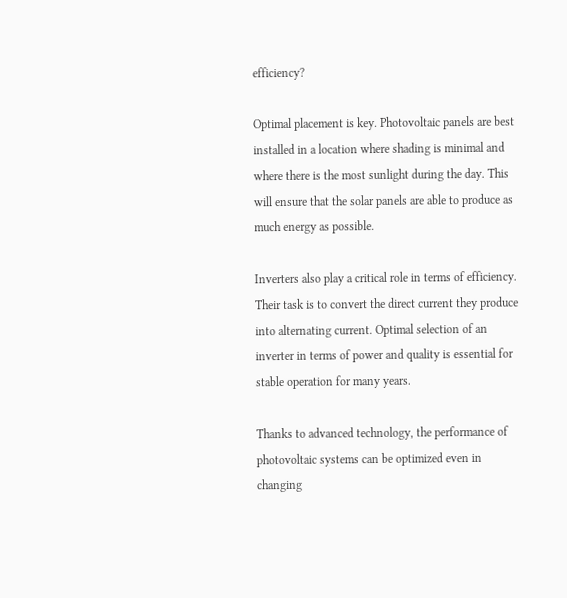efficiency?

Optimal placement is key. Photovoltaic panels are best installed in a location where shading is minimal and where there is the most sunlight during the day. This will ensure that the solar panels are able to produce as much energy as possible.

Inverters also play a critical role in terms of efficiency. Their task is to convert the direct current they produce into alternating current. Optimal selection of an inverter in terms of power and quality is essential for stable operation for many years.

Thanks to advanced technology, the performance of photovoltaic systems can be optimized even in changing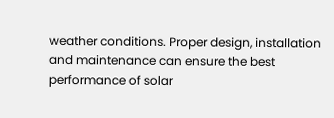weather conditions. Proper design, installation and maintenance can ensure the best performance of solar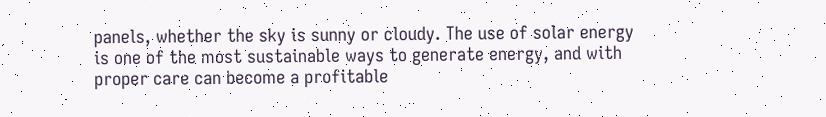panels, whether the sky is sunny or cloudy. The use of solar energy is one of the most sustainable ways to generate energy, and with proper care can become a profitable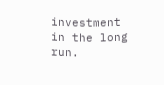investment in the long run.